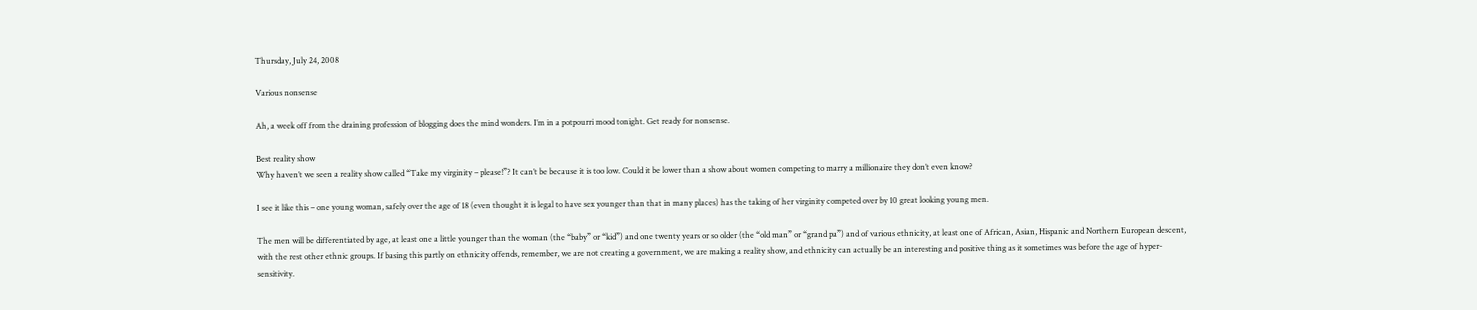Thursday, July 24, 2008

Various nonsense

Ah, a week off from the draining profession of blogging does the mind wonders. I’m in a potpourri mood tonight. Get ready for nonsense.

Best reality show
Why haven’t we seen a reality show called “Take my virginity – please!”? It can’t be because it is too low. Could it be lower than a show about women competing to marry a millionaire they don’t even know?

I see it like this – one young woman, safely over the age of 18 (even thought it is legal to have sex younger than that in many places) has the taking of her virginity competed over by 10 great looking young men.

The men will be differentiated by age, at least one a little younger than the woman (the “baby” or “kid”) and one twenty years or so older (the “old man” or “grand pa”) and of various ethnicity, at least one of African, Asian, Hispanic and Northern European descent, with the rest other ethnic groups. If basing this partly on ethnicity offends, remember, we are not creating a government, we are making a reality show, and ethnicity can actually be an interesting and positive thing as it sometimes was before the age of hyper-sensitivity.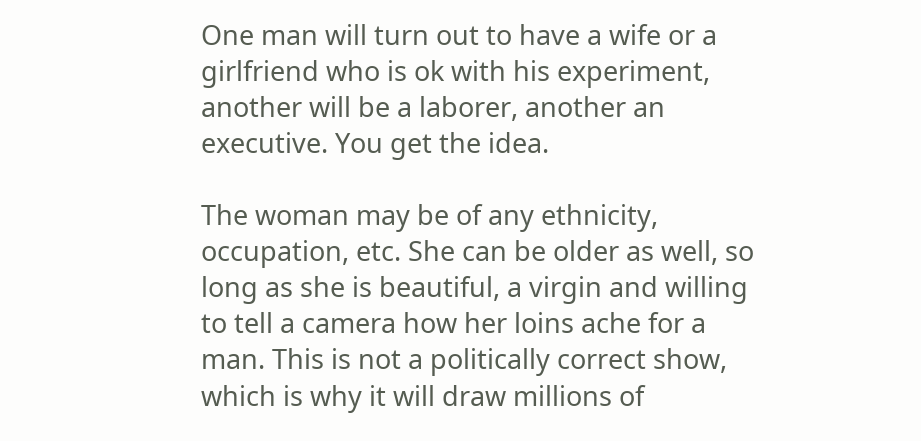One man will turn out to have a wife or a girlfriend who is ok with his experiment, another will be a laborer, another an executive. You get the idea.

The woman may be of any ethnicity, occupation, etc. She can be older as well, so long as she is beautiful, a virgin and willing to tell a camera how her loins ache for a man. This is not a politically correct show, which is why it will draw millions of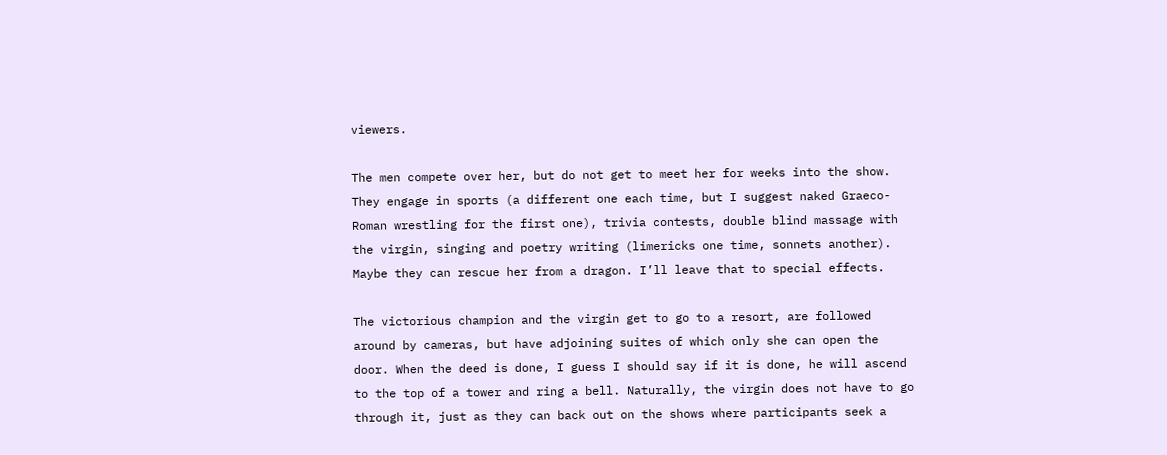viewers.

The men compete over her, but do not get to meet her for weeks into the show. They engage in sports (a different one each time, but I suggest naked Graeco-Roman wrestling for the first one), trivia contests, double blind massage with the virgin, singing and poetry writing (limericks one time, sonnets another). Maybe they can rescue her from a dragon. I’ll leave that to special effects.

The victorious champion and the virgin get to go to a resort, are followed around by cameras, but have adjoining suites of which only she can open the door. When the deed is done, I guess I should say if it is done, he will ascend to the top of a tower and ring a bell. Naturally, the virgin does not have to go through it, just as they can back out on the shows where participants seek a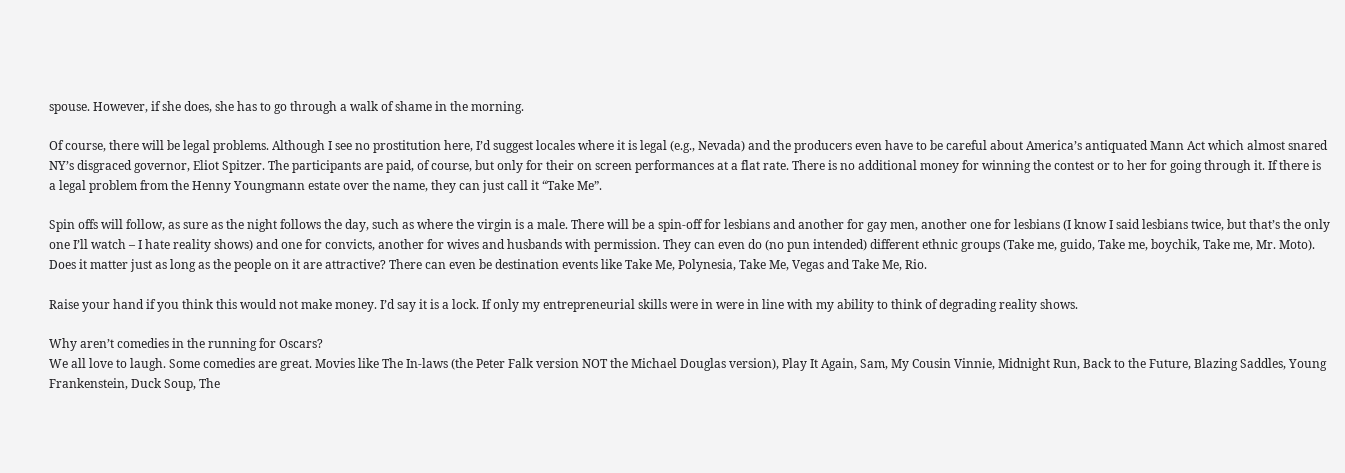spouse. However, if she does, she has to go through a walk of shame in the morning.

Of course, there will be legal problems. Although I see no prostitution here, I’d suggest locales where it is legal (e.g., Nevada) and the producers even have to be careful about America’s antiquated Mann Act which almost snared NY’s disgraced governor, Eliot Spitzer. The participants are paid, of course, but only for their on screen performances at a flat rate. There is no additional money for winning the contest or to her for going through it. If there is a legal problem from the Henny Youngmann estate over the name, they can just call it “Take Me”.

Spin offs will follow, as sure as the night follows the day, such as where the virgin is a male. There will be a spin-off for lesbians and another for gay men, another one for lesbians (I know I said lesbians twice, but that’s the only one I’ll watch – I hate reality shows) and one for convicts, another for wives and husbands with permission. They can even do (no pun intended) different ethnic groups (Take me, guido, Take me, boychik, Take me, Mr. Moto). Does it matter just as long as the people on it are attractive? There can even be destination events like Take Me, Polynesia, Take Me, Vegas and Take Me, Rio.

Raise your hand if you think this would not make money. I’d say it is a lock. If only my entrepreneurial skills were in were in line with my ability to think of degrading reality shows.

Why aren’t comedies in the running for Oscars?
We all love to laugh. Some comedies are great. Movies like The In-laws (the Peter Falk version NOT the Michael Douglas version), Play It Again, Sam, My Cousin Vinnie, Midnight Run, Back to the Future, Blazing Saddles, Young Frankenstein, Duck Soup, The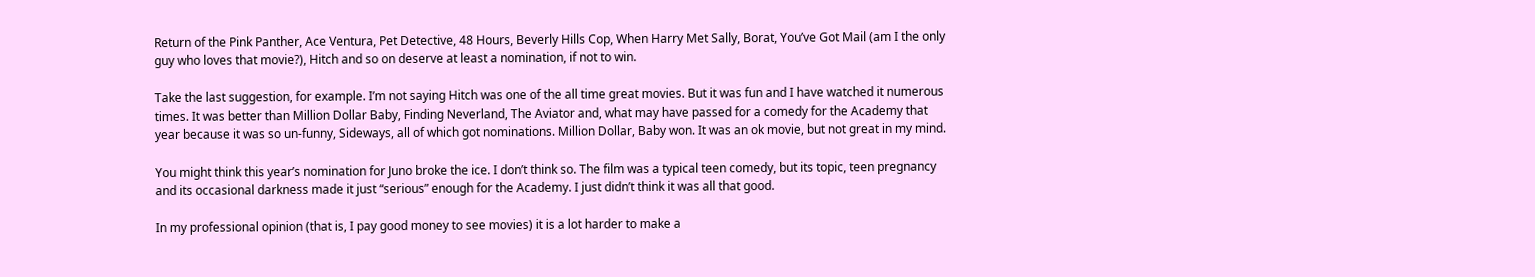Return of the Pink Panther, Ace Ventura, Pet Detective, 48 Hours, Beverly Hills Cop, When Harry Met Sally, Borat, You’ve Got Mail (am I the only guy who loves that movie?), Hitch and so on deserve at least a nomination, if not to win.

Take the last suggestion, for example. I’m not saying Hitch was one of the all time great movies. But it was fun and I have watched it numerous times. It was better than Million Dollar Baby, Finding Neverland, The Aviator and, what may have passed for a comedy for the Academy that year because it was so un-funny, Sideways, all of which got nominations. Million Dollar, Baby won. It was an ok movie, but not great in my mind.

You might think this year’s nomination for Juno broke the ice. I don’t think so. The film was a typical teen comedy, but its topic, teen pregnancy and its occasional darkness made it just “serious” enough for the Academy. I just didn’t think it was all that good.

In my professional opinion (that is, I pay good money to see movies) it is a lot harder to make a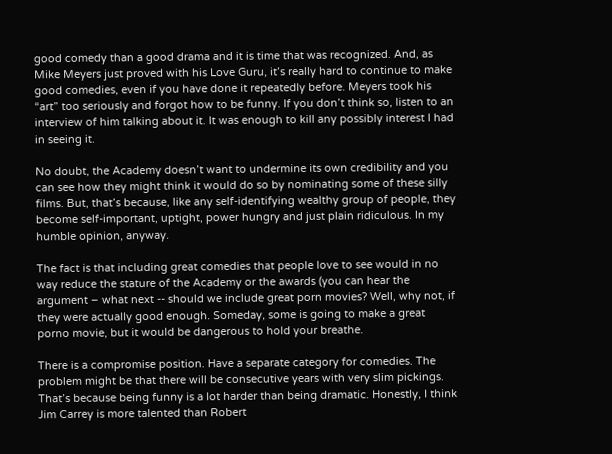good comedy than a good drama and it is time that was recognized. And, as Mike Meyers just proved with his Love Guru, it’s really hard to continue to make good comedies, even if you have done it repeatedly before. Meyers took his “art” too seriously and forgot how to be funny. If you don’t think so, listen to an interview of him talking about it. It was enough to kill any possibly interest I had in seeing it.

No doubt, the Academy doesn’t want to undermine its own credibility and you can see how they might think it would do so by nominating some of these silly films. But, that’s because, like any self-identifying wealthy group of people, they become self-important, uptight, power hungry and just plain ridiculous. In my humble opinion, anyway.

The fact is that including great comedies that people love to see would in no way reduce the stature of the Academy or the awards (you can hear the argument – what next -- should we include great porn movies? Well, why not, if they were actually good enough. Someday, some is going to make a great porno movie, but it would be dangerous to hold your breathe.

There is a compromise position. Have a separate category for comedies. The problem might be that there will be consecutive years with very slim pickings. That’s because being funny is a lot harder than being dramatic. Honestly, I think Jim Carrey is more talented than Robert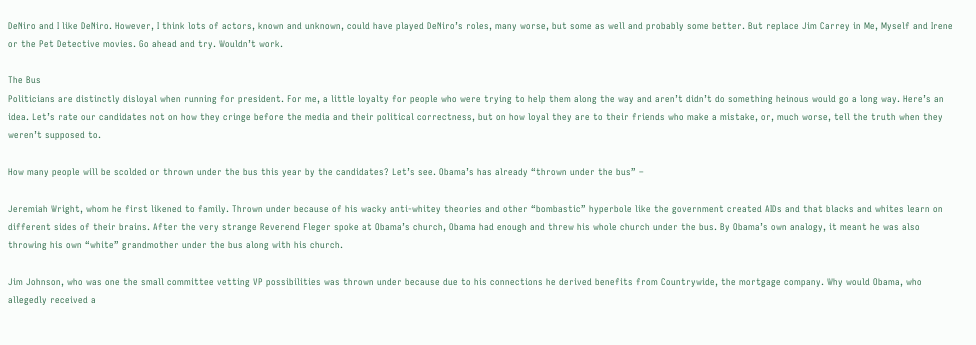DeNiro and I like DeNiro. However, I think lots of actors, known and unknown, could have played DeNiro’s roles, many worse, but some as well and probably some better. But replace Jim Carrey in Me, Myself and Irene or the Pet Detective movies. Go ahead and try. Wouldn’t work.

The Bus
Politicians are distinctly disloyal when running for president. For me, a little loyalty for people who were trying to help them along the way and aren’t didn’t do something heinous would go a long way. Here’s an idea. Let’s rate our candidates not on how they cringe before the media and their political correctness, but on how loyal they are to their friends who make a mistake, or, much worse, tell the truth when they weren’t supposed to.

How many people will be scolded or thrown under the bus this year by the candidates? Let’s see. Obama’s has already “thrown under the bus” –

Jeremiah Wright, whom he first likened to family. Thrown under because of his wacky anti-whitey theories and other “bombastic” hyperbole like the government created AIDs and that blacks and whites learn on different sides of their brains. After the very strange Reverend Fleger spoke at Obama’s church, Obama had enough and threw his whole church under the bus. By Obama’s own analogy, it meant he was also throwing his own “white” grandmother under the bus along with his church.

Jim Johnson, who was one the small committee vetting VP possibilities was thrown under because due to his connections he derived benefits from Countrywide, the mortgage company. Why would Obama, who allegedly received a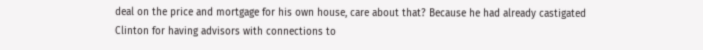deal on the price and mortgage for his own house, care about that? Because he had already castigated Clinton for having advisors with connections to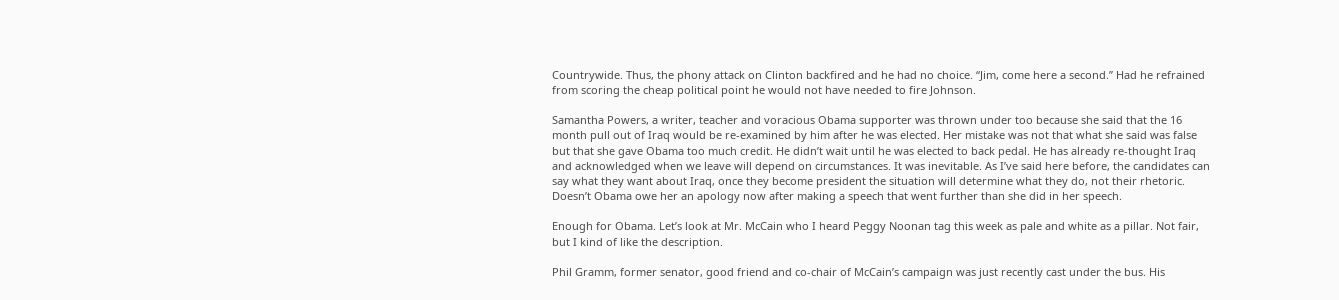Countrywide. Thus, the phony attack on Clinton backfired and he had no choice. “Jim, come here a second.” Had he refrained from scoring the cheap political point he would not have needed to fire Johnson.

Samantha Powers, a writer, teacher and voracious Obama supporter was thrown under too because she said that the 16 month pull out of Iraq would be re-examined by him after he was elected. Her mistake was not that what she said was false but that she gave Obama too much credit. He didn’t wait until he was elected to back pedal. He has already re-thought Iraq and acknowledged when we leave will depend on circumstances. It was inevitable. As I’ve said here before, the candidates can say what they want about Iraq, once they become president the situation will determine what they do, not their rhetoric. Doesn’t Obama owe her an apology now after making a speech that went further than she did in her speech.

Enough for Obama. Let’s look at Mr. McCain who I heard Peggy Noonan tag this week as pale and white as a pillar. Not fair, but I kind of like the description.

Phil Gramm, former senator, good friend and co-chair of McCain’s campaign was just recently cast under the bus. His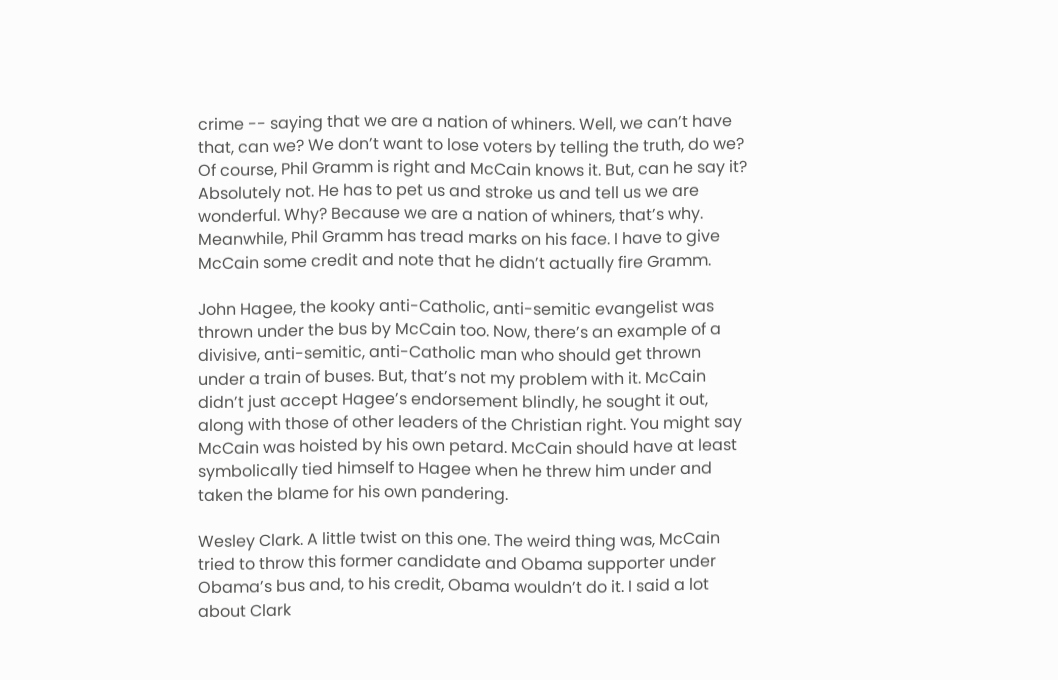crime -- saying that we are a nation of whiners. Well, we can’t have that, can we? We don’t want to lose voters by telling the truth, do we? Of course, Phil Gramm is right and McCain knows it. But, can he say it? Absolutely not. He has to pet us and stroke us and tell us we are wonderful. Why? Because we are a nation of whiners, that’s why. Meanwhile, Phil Gramm has tread marks on his face. I have to give McCain some credit and note that he didn’t actually fire Gramm.

John Hagee, the kooky anti-Catholic, anti-semitic evangelist was thrown under the bus by McCain too. Now, there’s an example of a divisive, anti-semitic, anti-Catholic man who should get thrown under a train of buses. But, that’s not my problem with it. McCain didn’t just accept Hagee’s endorsement blindly, he sought it out, along with those of other leaders of the Christian right. You might say McCain was hoisted by his own petard. McCain should have at least symbolically tied himself to Hagee when he threw him under and taken the blame for his own pandering.

Wesley Clark. A little twist on this one. The weird thing was, McCain tried to throw this former candidate and Obama supporter under Obama’s bus and, to his credit, Obama wouldn’t do it. I said a lot about Clark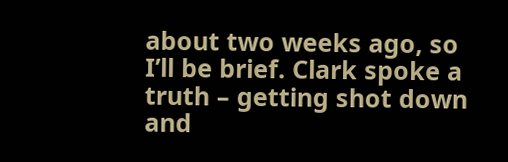about two weeks ago, so I’ll be brief. Clark spoke a truth – getting shot down and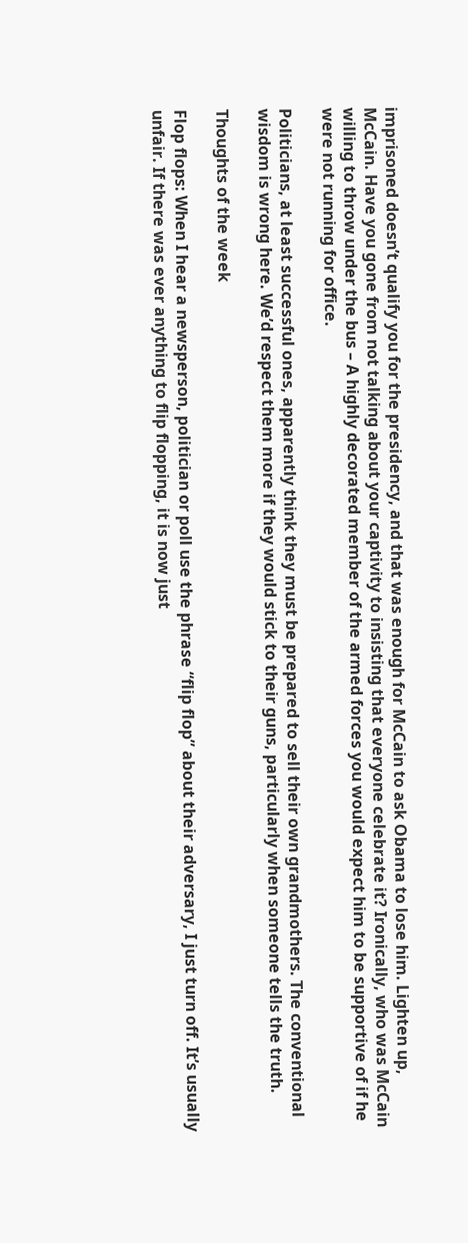imprisoned doesn’t qualify you for the presidency, and that was enough for McCain to ask Obama to lose him. Lighten up, McCain. Have you gone from not talking about your captivity to insisting that everyone celebrate it? Ironically, who was McCain willing to throw under the bus – A highly decorated member of the armed forces you would expect him to be supportive of if he were not running for office.

Politicians, at least successful ones, apparently think they must be prepared to sell their own grandmothers. The conventional wisdom is wrong here. We’d respect them more if they would stick to their guns, particularly when someone tells the truth.

Thoughts of the week

Flop flops: When I hear a newsperson, politician or poll use the phrase “flip flop” about their adversary, I just turn off. It’s usually unfair. If there was ever anything to flip flopping, it is now just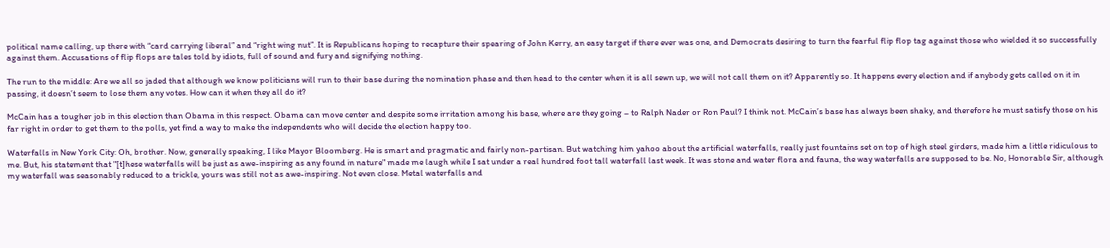political name calling, up there with “card carrying liberal” and “right wing nut”. It is Republicans hoping to recapture their spearing of John Kerry, an easy target if there ever was one, and Democrats desiring to turn the fearful flip flop tag against those who wielded it so successfully against them. Accusations of flip flops are tales told by idiots, full of sound and fury and signifying nothing.

The run to the middle: Are we all so jaded that although we know politicians will run to their base during the nomination phase and then head to the center when it is all sewn up, we will not call them on it? Apparently so. It happens every election and if anybody gets called on it in passing, it doesn’t seem to lose them any votes. How can it when they all do it?

McCain has a tougher job in this election than Obama in this respect. Obama can move center and despite some irritation among his base, where are they going – to Ralph Nader or Ron Paul? I think not. McCain’s base has always been shaky, and therefore he must satisfy those on his far right in order to get them to the polls, yet find a way to make the independents who will decide the election happy too.

Waterfalls in New York City: Oh, brother. Now, generally speaking, I like Mayor Bloomberg. He is smart and pragmatic and fairly non-partisan. But watching him yahoo about the artificial waterfalls, really just fountains set on top of high steel girders, made him a little ridiculous to me. But, his statement that "[t]hese waterfalls will be just as awe-inspiring as any found in nature" made me laugh while I sat under a real hundred foot tall waterfall last week. It was stone and water flora and fauna, the way waterfalls are supposed to be. No, Honorable Sir, although my waterfall was seasonably reduced to a trickle, yours was still not as awe-inspiring. Not even close. Metal waterfalls and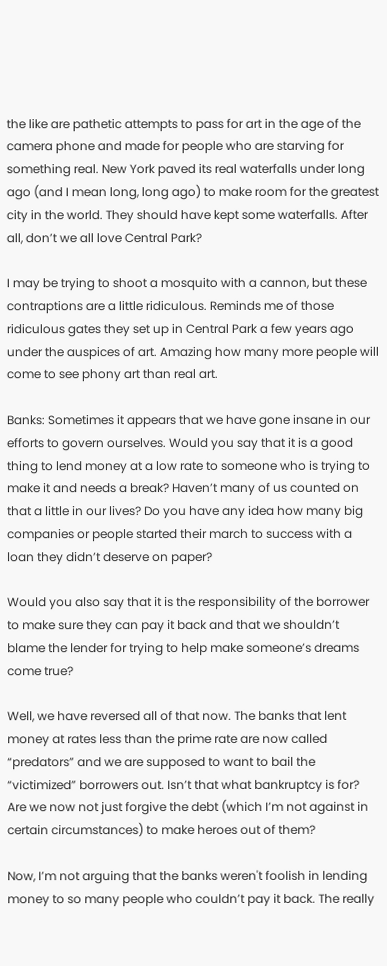the like are pathetic attempts to pass for art in the age of the camera phone and made for people who are starving for something real. New York paved its real waterfalls under long ago (and I mean long, long ago) to make room for the greatest city in the world. They should have kept some waterfalls. After all, don’t we all love Central Park?

I may be trying to shoot a mosquito with a cannon, but these contraptions are a little ridiculous. Reminds me of those ridiculous gates they set up in Central Park a few years ago under the auspices of art. Amazing how many more people will come to see phony art than real art.

Banks: Sometimes it appears that we have gone insane in our efforts to govern ourselves. Would you say that it is a good thing to lend money at a low rate to someone who is trying to make it and needs a break? Haven’t many of us counted on that a little in our lives? Do you have any idea how many big companies or people started their march to success with a loan they didn’t deserve on paper?

Would you also say that it is the responsibility of the borrower to make sure they can pay it back and that we shouldn’t blame the lender for trying to help make someone’s dreams come true?

Well, we have reversed all of that now. The banks that lent money at rates less than the prime rate are now called “predators” and we are supposed to want to bail the “victimized” borrowers out. Isn’t that what bankruptcy is for? Are we now not just forgive the debt (which I’m not against in certain circumstances) to make heroes out of them?

Now, I’m not arguing that the banks weren't foolish in lending money to so many people who couldn’t pay it back. The really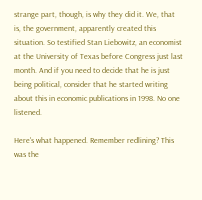strange part, though, is why they did it. We, that is, the government, apparently created this situation. So testified Stan Liebowitz, an economist at the University of Texas before Congress just last month. And if you need to decide that he is just being political, consider that he started writing about this in economic publications in 1998. No one listened.

Here's what happened. Remember redlining? This was the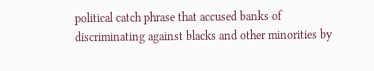political catch phrase that accused banks of discriminating against blacks and other minorities by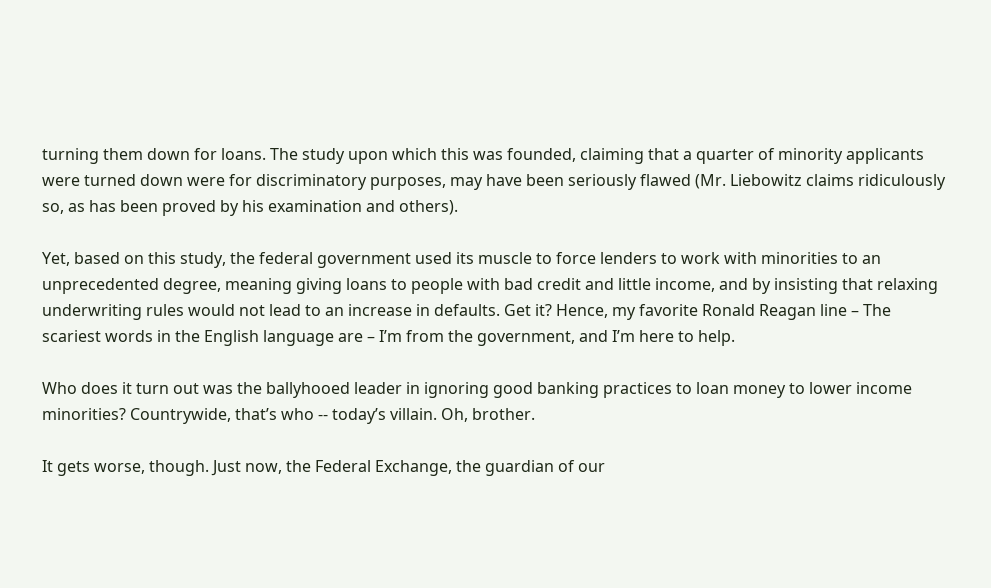turning them down for loans. The study upon which this was founded, claiming that a quarter of minority applicants were turned down were for discriminatory purposes, may have been seriously flawed (Mr. Liebowitz claims ridiculously so, as has been proved by his examination and others).

Yet, based on this study, the federal government used its muscle to force lenders to work with minorities to an unprecedented degree, meaning giving loans to people with bad credit and little income, and by insisting that relaxing underwriting rules would not lead to an increase in defaults. Get it? Hence, my favorite Ronald Reagan line – The scariest words in the English language are – I’m from the government, and I’m here to help.

Who does it turn out was the ballyhooed leader in ignoring good banking practices to loan money to lower income minorities? Countrywide, that’s who -- today’s villain. Oh, brother.

It gets worse, though. Just now, the Federal Exchange, the guardian of our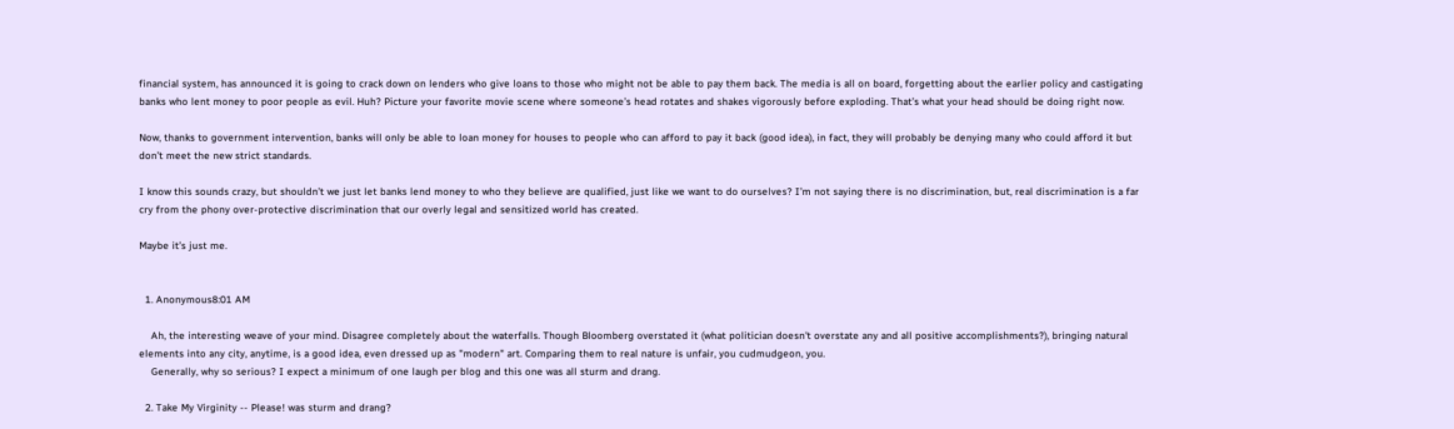financial system, has announced it is going to crack down on lenders who give loans to those who might not be able to pay them back. The media is all on board, forgetting about the earlier policy and castigating banks who lent money to poor people as evil. Huh? Picture your favorite movie scene where someone’s head rotates and shakes vigorously before exploding. That’s what your head should be doing right now.

Now, thanks to government intervention, banks will only be able to loan money for houses to people who can afford to pay it back (good idea), in fact, they will probably be denying many who could afford it but don’t meet the new strict standards.

I know this sounds crazy, but shouldn’t we just let banks lend money to who they believe are qualified, just like we want to do ourselves? I’m not saying there is no discrimination, but, real discrimination is a far cry from the phony over-protective discrimination that our overly legal and sensitized world has created.

Maybe it’s just me.


  1. Anonymous8:01 AM

    Ah, the interesting weave of your mind. Disagree completely about the waterfalls. Though Bloomberg overstated it (what politician doesn't overstate any and all positive accomplishments?), bringing natural elements into any city, anytime, is a good idea, even dressed up as "modern" art. Comparing them to real nature is unfair, you cudmudgeon, you.
    Generally, why so serious? I expect a minimum of one laugh per blog and this one was all sturm and drang.

  2. Take My Virginity -- Please! was sturm and drang?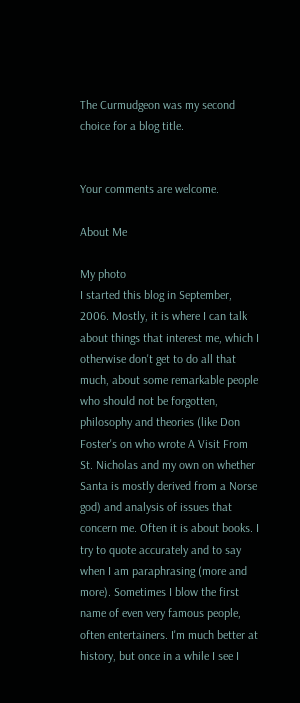The Curmudgeon was my second choice for a blog title.


Your comments are welcome.

About Me

My photo
I started this blog in September, 2006. Mostly, it is where I can talk about things that interest me, which I otherwise don't get to do all that much, about some remarkable people who should not be forgotten, philosophy and theories (like Don Foster's on who wrote A Visit From St. Nicholas and my own on whether Santa is mostly derived from a Norse god) and analysis of issues that concern me. Often it is about books. I try to quote accurately and to say when I am paraphrasing (more and more). Sometimes I blow the first name of even very famous people, often entertainers. I'm much better at history, but once in a while I see I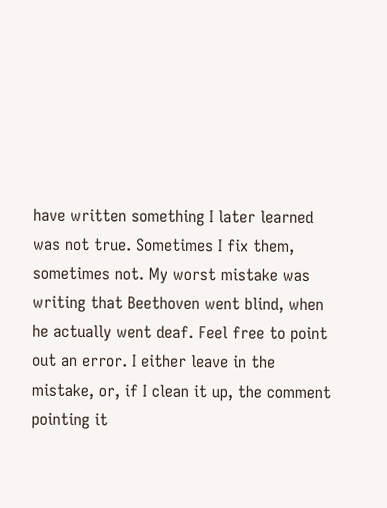have written something I later learned was not true. Sometimes I fix them, sometimes not. My worst mistake was writing that Beethoven went blind, when he actually went deaf. Feel free to point out an error. I either leave in the mistake, or, if I clean it up, the comment pointing it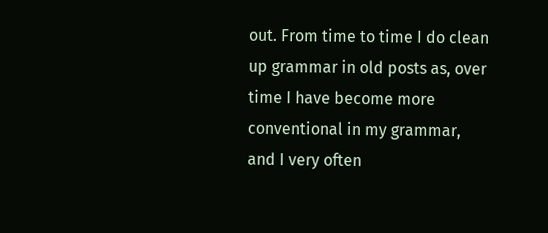out. From time to time I do clean up grammar in old posts as, over time I have become more conventional in my grammar, and I very often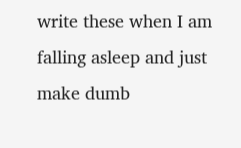write these when I am falling asleep and just make dumb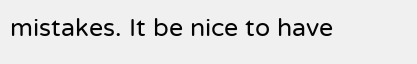mistakes. It be nice to have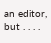an editor, but . . . .